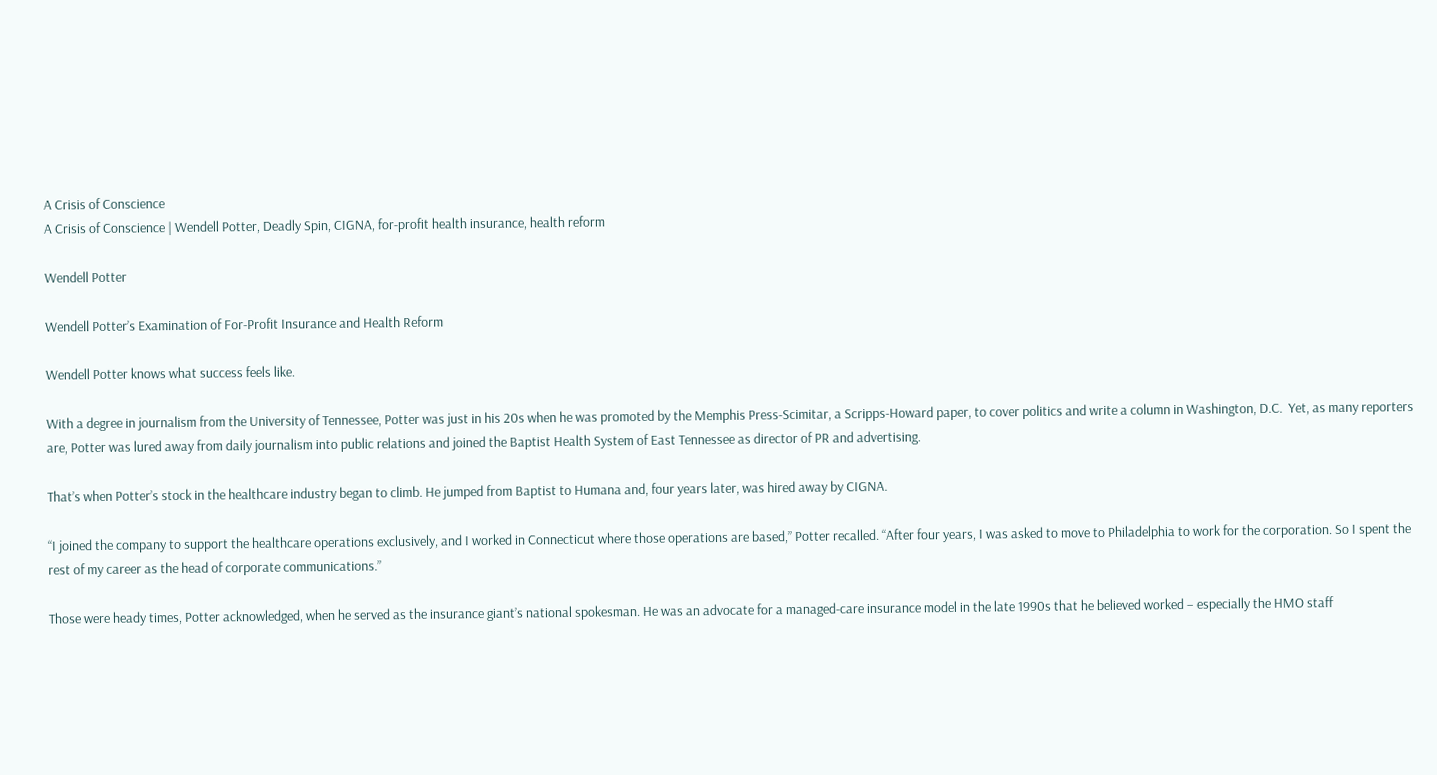A Crisis of Conscience
A Crisis of Conscience | Wendell Potter, Deadly Spin, CIGNA, for-profit health insurance, health reform

Wendell Potter

Wendell Potter’s Examination of For-Profit Insurance and Health Reform

Wendell Potter knows what success feels like.

With a degree in journalism from the University of Tennessee, Potter was just in his 20s when he was promoted by the Memphis Press-Scimitar, a Scripps-Howard paper, to cover politics and write a column in Washington, D.C.  Yet, as many reporters are, Potter was lured away from daily journalism into public relations and joined the Baptist Health System of East Tennessee as director of PR and advertising.

That’s when Potter’s stock in the healthcare industry began to climb. He jumped from Baptist to Humana and, four years later, was hired away by CIGNA.

“I joined the company to support the healthcare operations exclusively, and I worked in Connecticut where those operations are based,” Potter recalled. “After four years, I was asked to move to Philadelphia to work for the corporation. So I spent the rest of my career as the head of corporate communications.”

Those were heady times, Potter acknowledged, when he served as the insurance giant’s national spokesman. He was an advocate for a managed-care insurance model in the late 1990s that he believed worked – especially the HMO staff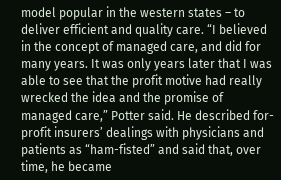model popular in the western states – to deliver efficient and quality care. “I believed in the concept of managed care, and did for many years. It was only years later that I was able to see that the profit motive had really wrecked the idea and the promise of managed care,” Potter said. He described for-profit insurers’ dealings with physicians and patients as “ham-fisted” and said that, over time, he became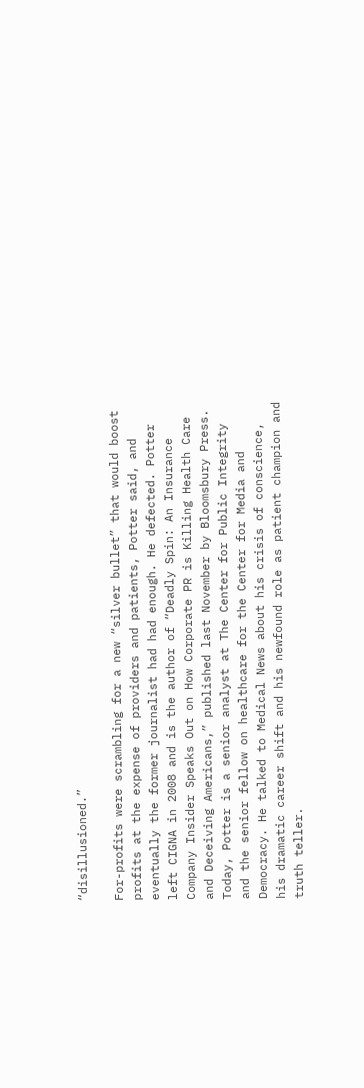“disillusioned.”

For-profits were scrambling for a new “silver bullet” that would boost profits at the expense of providers and patients, Potter said, and eventually the former journalist had had enough. He defected. Potter left CIGNA in 2008 and is the author of “Deadly Spin: An Insurance Company Insider Speaks Out on How Corporate PR is Killing Health Care and Deceiving Americans,” published last November by Bloomsbury Press. Today, Potter is a senior analyst at The Center for Public Integrity and the senior fellow on healthcare for the Center for Media and Democracy. He talked to Medical News about his crisis of conscience, his dramatic career shift and his newfound role as patient champion and truth teller.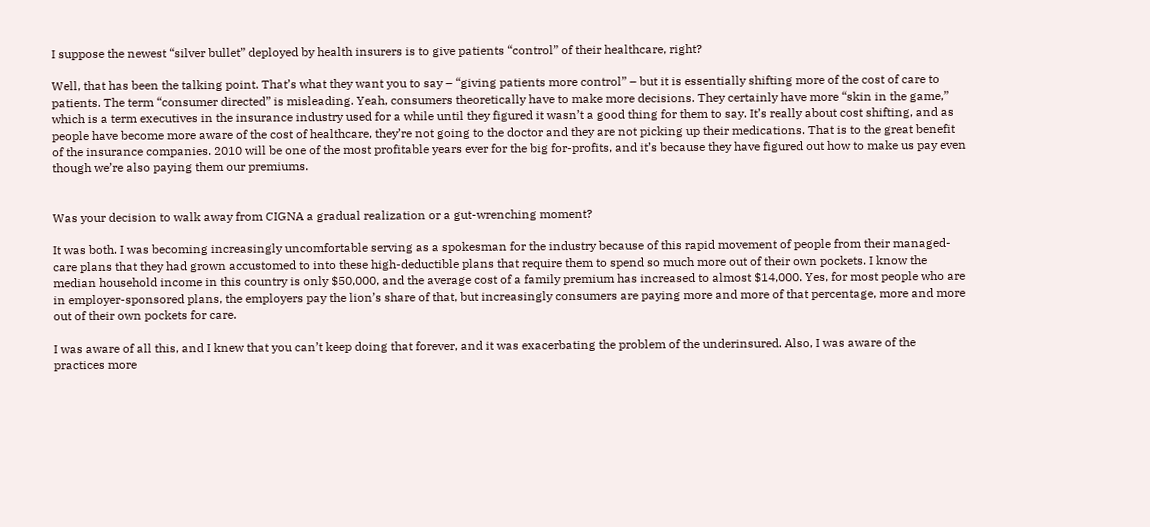I suppose the newest “silver bullet” deployed by health insurers is to give patients “control” of their healthcare, right?

Well, that has been the talking point. That’s what they want you to say – “giving patients more control” – but it is essentially shifting more of the cost of care to patients. The term “consumer directed” is misleading. Yeah, consumers theoretically have to make more decisions. They certainly have more “skin in the game,” which is a term executives in the insurance industry used for a while until they figured it wasn’t a good thing for them to say. It’s really about cost shifting, and as people have become more aware of the cost of healthcare, they’re not going to the doctor and they are not picking up their medications. That is to the great benefit of the insurance companies. 2010 will be one of the most profitable years ever for the big for-profits, and it’s because they have figured out how to make us pay even though we’re also paying them our premiums.


Was your decision to walk away from CIGNA a gradual realization or a gut-wrenching moment?

It was both. I was becoming increasingly uncomfortable serving as a spokesman for the industry because of this rapid movement of people from their managed-care plans that they had grown accustomed to into these high-deductible plans that require them to spend so much more out of their own pockets. I know the median household income in this country is only $50,000, and the average cost of a family premium has increased to almost $14,000. Yes, for most people who are in employer-sponsored plans, the employers pay the lion’s share of that, but increasingly consumers are paying more and more of that percentage, more and more out of their own pockets for care.

I was aware of all this, and I knew that you can’t keep doing that forever, and it was exacerbating the problem of the underinsured. Also, I was aware of the practices more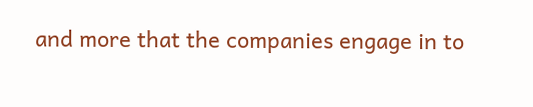and more that the companies engage in to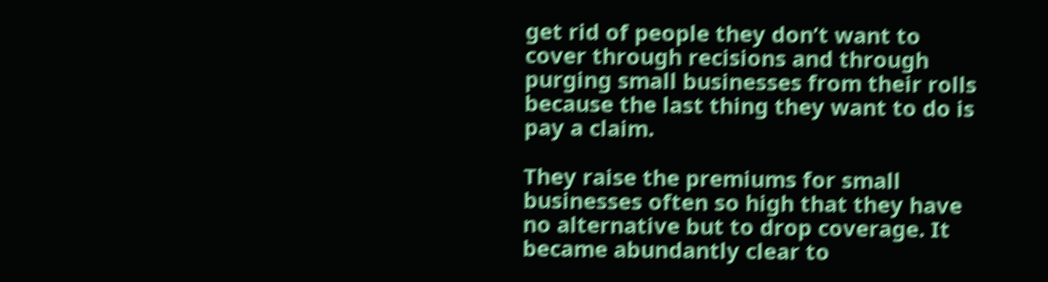get rid of people they don’t want to cover through recisions and through purging small businesses from their rolls because the last thing they want to do is pay a claim.

They raise the premiums for small businesses often so high that they have no alternative but to drop coverage. It became abundantly clear to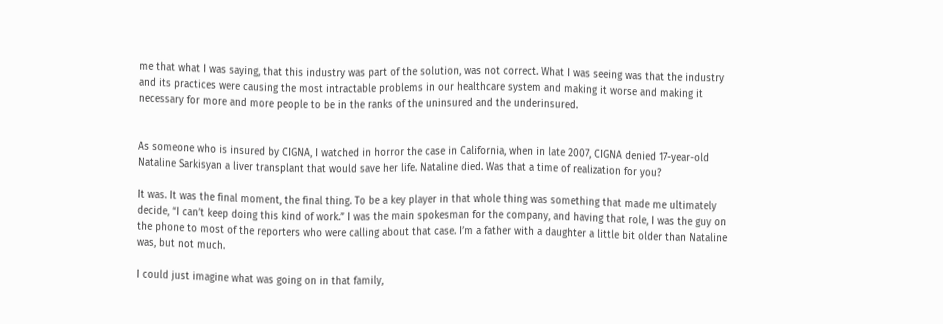me that what I was saying, that this industry was part of the solution, was not correct. What I was seeing was that the industry and its practices were causing the most intractable problems in our healthcare system and making it worse and making it necessary for more and more people to be in the ranks of the uninsured and the underinsured.


As someone who is insured by CIGNA, I watched in horror the case in California, when in late 2007, CIGNA denied 17-year-old Nataline Sarkisyan a liver transplant that would save her life. Nataline died. Was that a time of realization for you?

It was. It was the final moment, the final thing. To be a key player in that whole thing was something that made me ultimately decide, “I can’t keep doing this kind of work.” I was the main spokesman for the company, and having that role, I was the guy on the phone to most of the reporters who were calling about that case. I’m a father with a daughter a little bit older than Nataline was, but not much.

I could just imagine what was going on in that family,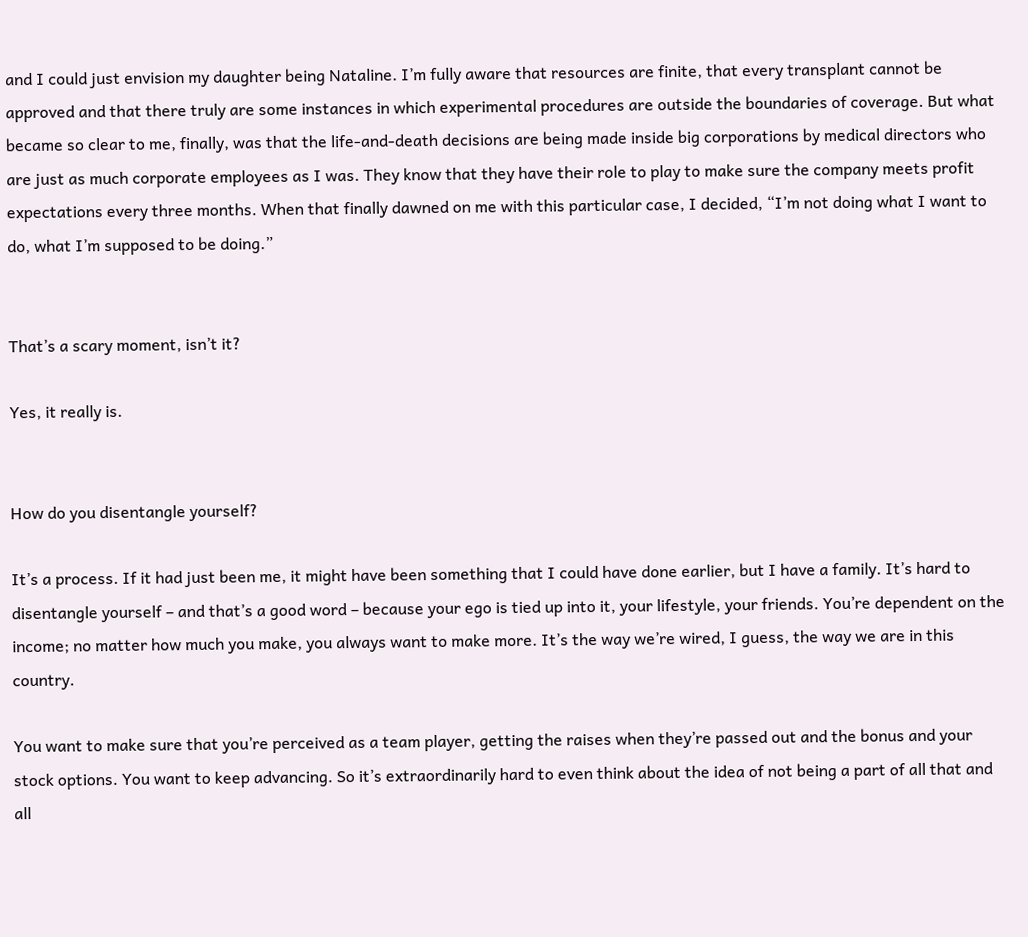and I could just envision my daughter being Nataline. I’m fully aware that resources are finite, that every transplant cannot be approved and that there truly are some instances in which experimental procedures are outside the boundaries of coverage. But what became so clear to me, finally, was that the life-and-death decisions are being made inside big corporations by medical directors who are just as much corporate employees as I was. They know that they have their role to play to make sure the company meets profit expectations every three months. When that finally dawned on me with this particular case, I decided, “I’m not doing what I want to do, what I’m supposed to be doing.”


That’s a scary moment, isn’t it?

Yes, it really is.


How do you disentangle yourself?

It’s a process. If it had just been me, it might have been something that I could have done earlier, but I have a family. It’s hard to disentangle yourself – and that’s a good word – because your ego is tied up into it, your lifestyle, your friends. You’re dependent on the income; no matter how much you make, you always want to make more. It’s the way we’re wired, I guess, the way we are in this country.

You want to make sure that you’re perceived as a team player, getting the raises when they’re passed out and the bonus and your stock options. You want to keep advancing. So it’s extraordinarily hard to even think about the idea of not being a part of all that and all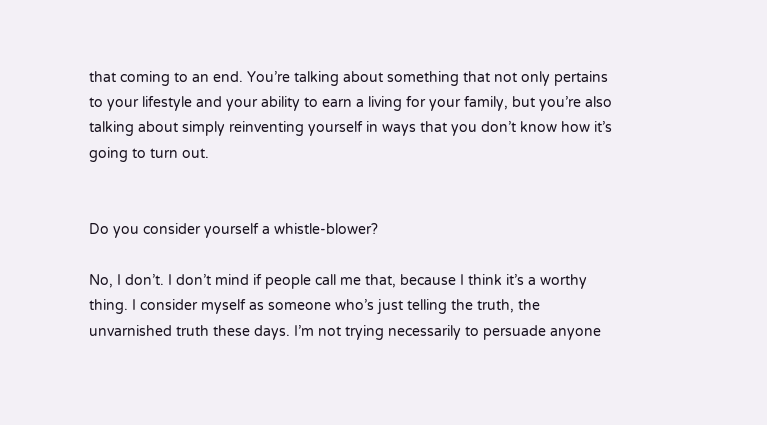that coming to an end. You’re talking about something that not only pertains to your lifestyle and your ability to earn a living for your family, but you’re also talking about simply reinventing yourself in ways that you don’t know how it’s going to turn out.


Do you consider yourself a whistle-blower?

No, I don’t. I don’t mind if people call me that, because I think it’s a worthy thing. I consider myself as someone who’s just telling the truth, the unvarnished truth these days. I’m not trying necessarily to persuade anyone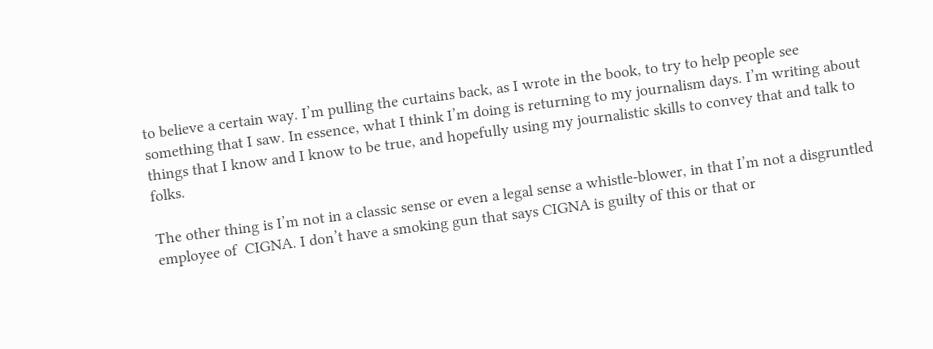to believe a certain way. I’m pulling the curtains back, as I wrote in the book, to try to help people see something that I saw. In essence, what I think I’m doing is returning to my journalism days. I’m writing about things that I know and I know to be true, and hopefully using my journalistic skills to convey that and talk to folks.

The other thing is I’m not in a classic sense or even a legal sense a whistle-blower, in that I’m not a disgruntled employee of  CIGNA. I don’t have a smoking gun that says CIGNA is guilty of this or that or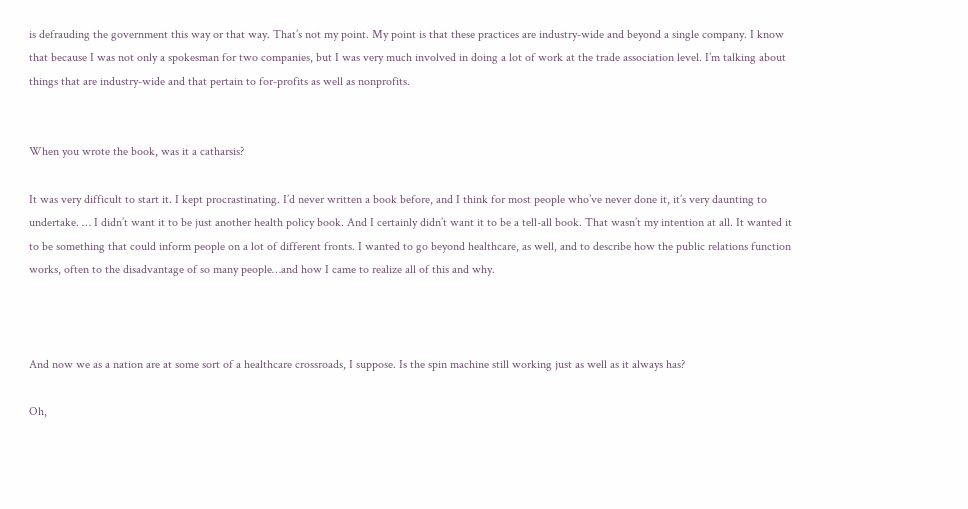is defrauding the government this way or that way. That’s not my point. My point is that these practices are industry-wide and beyond a single company. I know that because I was not only a spokesman for two companies, but I was very much involved in doing a lot of work at the trade association level. I’m talking about things that are industry-wide and that pertain to for-profits as well as nonprofits.


When you wrote the book, was it a catharsis?

It was very difficult to start it. I kept procrastinating. I’d never written a book before, and I think for most people who’ve never done it, it’s very daunting to undertake. … I didn’t want it to be just another health policy book. And I certainly didn’t want it to be a tell-all book. That wasn’t my intention at all. It wanted it to be something that could inform people on a lot of different fronts. I wanted to go beyond healthcare, as well, and to describe how the public relations function works, often to the disadvantage of so many people…and how I came to realize all of this and why.



And now we as a nation are at some sort of a healthcare crossroads, I suppose. Is the spin machine still working just as well as it always has?

Oh,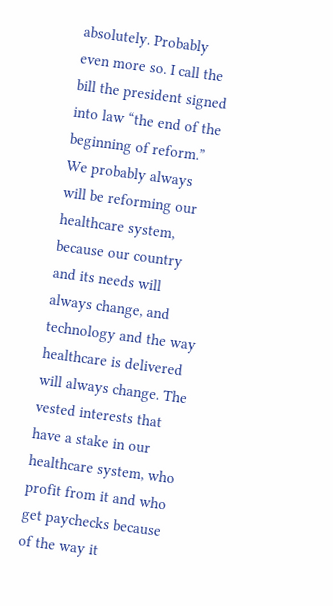absolutely. Probably even more so. I call the bill the president signed into law “the end of the beginning of reform.” We probably always will be reforming our healthcare system, because our country and its needs will always change, and technology and the way healthcare is delivered will always change. The vested interests that have a stake in our healthcare system, who profit from it and who get paychecks because of the way it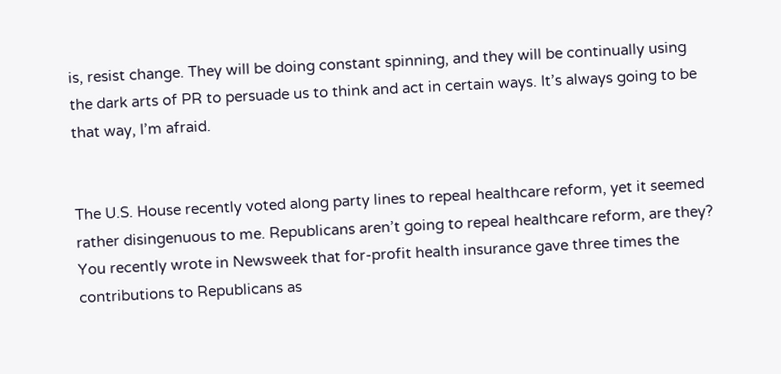is, resist change. They will be doing constant spinning, and they will be continually using the dark arts of PR to persuade us to think and act in certain ways. It’s always going to be that way, I’m afraid.


The U.S. House recently voted along party lines to repeal healthcare reform, yet it seemed rather disingenuous to me. Republicans aren’t going to repeal healthcare reform, are they? You recently wrote in Newsweek that for-profit health insurance gave three times the contributions to Republicans as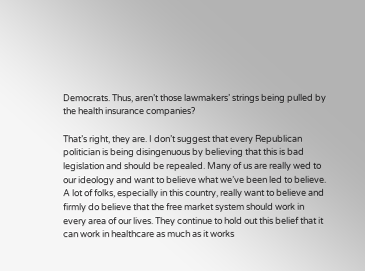Democrats. Thus, aren’t those lawmakers’ strings being pulled by the health insurance companies?

That’s right, they are. I don’t suggest that every Republican politician is being disingenuous by believing that this is bad legislation and should be repealed. Many of us are really wed to our ideology and want to believe what we’ve been led to believe. A lot of folks, especially in this country, really want to believe and firmly do believe that the free market system should work in every area of our lives. They continue to hold out this belief that it can work in healthcare as much as it works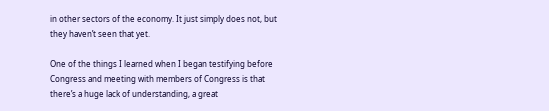in other sectors of the economy. It just simply does not, but they haven’t seen that yet.

One of the things I learned when I began testifying before Congress and meeting with members of Congress is that there’s a huge lack of understanding, a great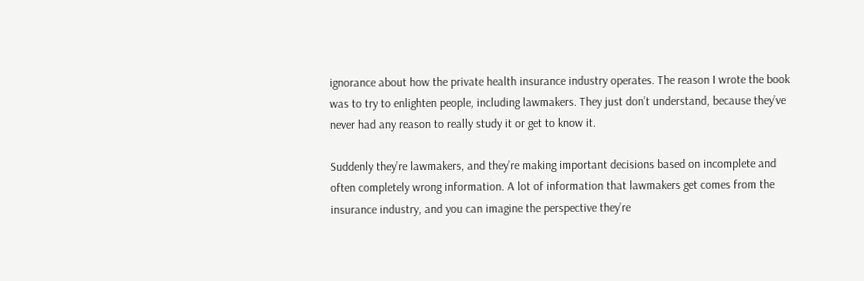ignorance about how the private health insurance industry operates. The reason I wrote the book was to try to enlighten people, including lawmakers. They just don’t understand, because they’ve never had any reason to really study it or get to know it.

Suddenly they’re lawmakers, and they’re making important decisions based on incomplete and often completely wrong information. A lot of information that lawmakers get comes from the insurance industry, and you can imagine the perspective they’re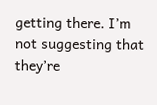getting there. I’m not suggesting that they’re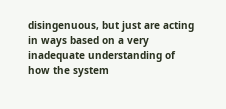disingenuous, but just are acting in ways based on a very inadequate understanding of how the system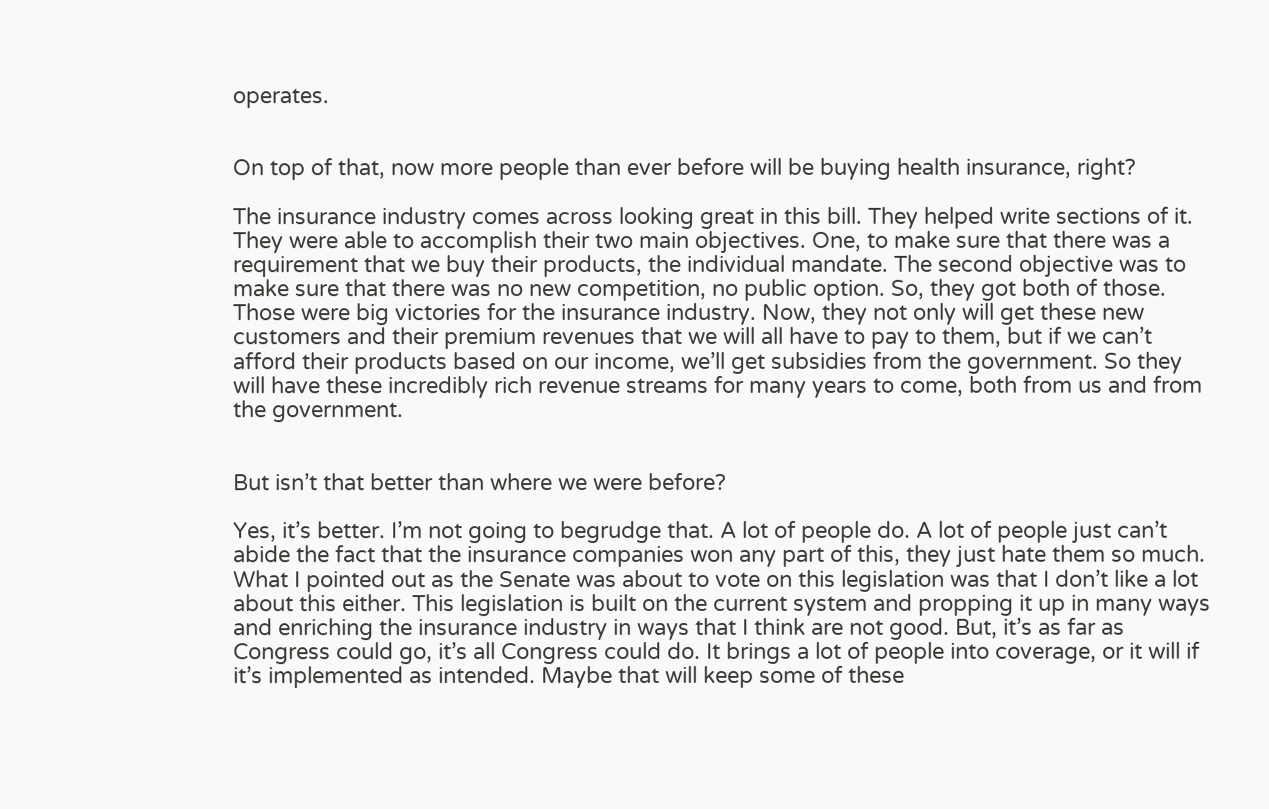operates.


On top of that, now more people than ever before will be buying health insurance, right?

The insurance industry comes across looking great in this bill. They helped write sections of it. They were able to accomplish their two main objectives. One, to make sure that there was a requirement that we buy their products, the individual mandate. The second objective was to make sure that there was no new competition, no public option. So, they got both of those. Those were big victories for the insurance industry. Now, they not only will get these new customers and their premium revenues that we will all have to pay to them, but if we can’t afford their products based on our income, we’ll get subsidies from the government. So they will have these incredibly rich revenue streams for many years to come, both from us and from the government.


But isn’t that better than where we were before?

Yes, it’s better. I’m not going to begrudge that. A lot of people do. A lot of people just can’t abide the fact that the insurance companies won any part of this, they just hate them so much. What I pointed out as the Senate was about to vote on this legislation was that I don’t like a lot about this either. This legislation is built on the current system and propping it up in many ways and enriching the insurance industry in ways that I think are not good. But, it’s as far as Congress could go, it’s all Congress could do. It brings a lot of people into coverage, or it will if it’s implemented as intended. Maybe that will keep some of these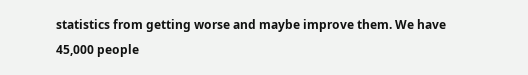statistics from getting worse and maybe improve them. We have 45,000 people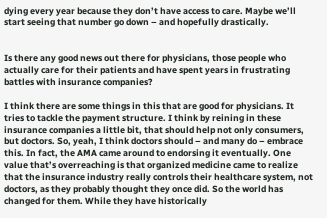dying every year because they don’t have access to care. Maybe we’ll start seeing that number go down – and hopefully drastically.


Is there any good news out there for physicians, those people who actually care for their patients and have spent years in frustrating battles with insurance companies?

I think there are some things in this that are good for physicians. It tries to tackle the payment structure. I think by reining in these insurance companies a little bit, that should help not only consumers, but doctors. So, yeah, I think doctors should – and many do – embrace this. In fact, the AMA came around to endorsing it eventually. One value that’s overreaching is that organized medicine came to realize that the insurance industry really controls their healthcare system, not doctors, as they probably thought they once did. So the world has changed for them. While they have historically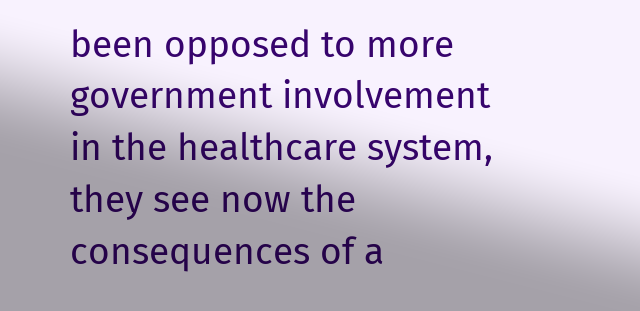been opposed to more government involvement in the healthcare system, they see now the consequences of a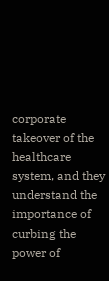corporate takeover of the healthcare system, and they understand the importance of curbing the power of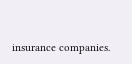insurance companies.